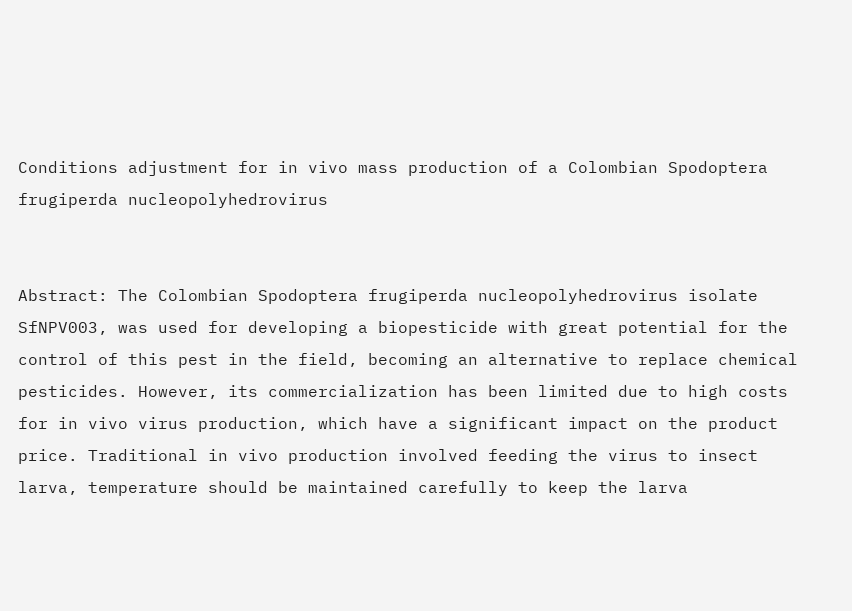Conditions adjustment for in vivo mass production of a Colombian Spodoptera frugiperda nucleopolyhedrovirus


Abstract: The Colombian Spodoptera frugiperda nucleopolyhedrovirus isolate SfNPV003, was used for developing a biopesticide with great potential for the control of this pest in the field, becoming an alternative to replace chemical pesticides. However, its commercialization has been limited due to high costs for in vivo virus production, which have a significant impact on the product price. Traditional in vivo production involved feeding the virus to insect larva, temperature should be maintained carefully to keep the larva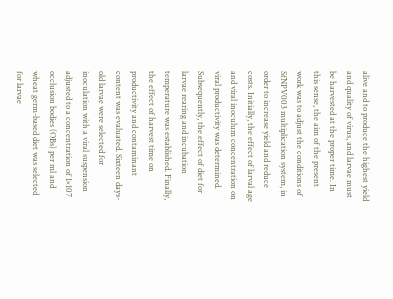alive and to produce the highest yield and quality of virus, and larvae must be harvested at the proper time. In this sense, the aim of the present work was to adjust the conditions of SfNPV003 multiplication system, in order to increase yield and reduce costs. Initially, the effect of larval age and viral inoculum concentration on viral productivity was determined. Subsequently, the effect of diet for larvae rearing and incubation temperature was established. Finally, the effect of harvest time on productivity and contaminant content was evaluated. Sixteen days-old larvae were selected for inoculation with a viral suspension adjusted to a concentration of 1×107 occlusion bodies (OBs) per ml and wheat germ-based diet was selected for larvae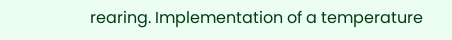rearing. Implementation of a temperature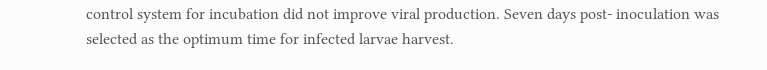control system for incubation did not improve viral production. Seven days post- inoculation was selected as the optimum time for infected larvae harvest.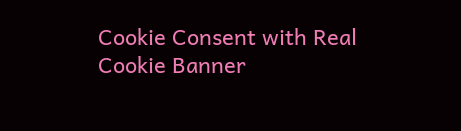Cookie Consent with Real Cookie Banner